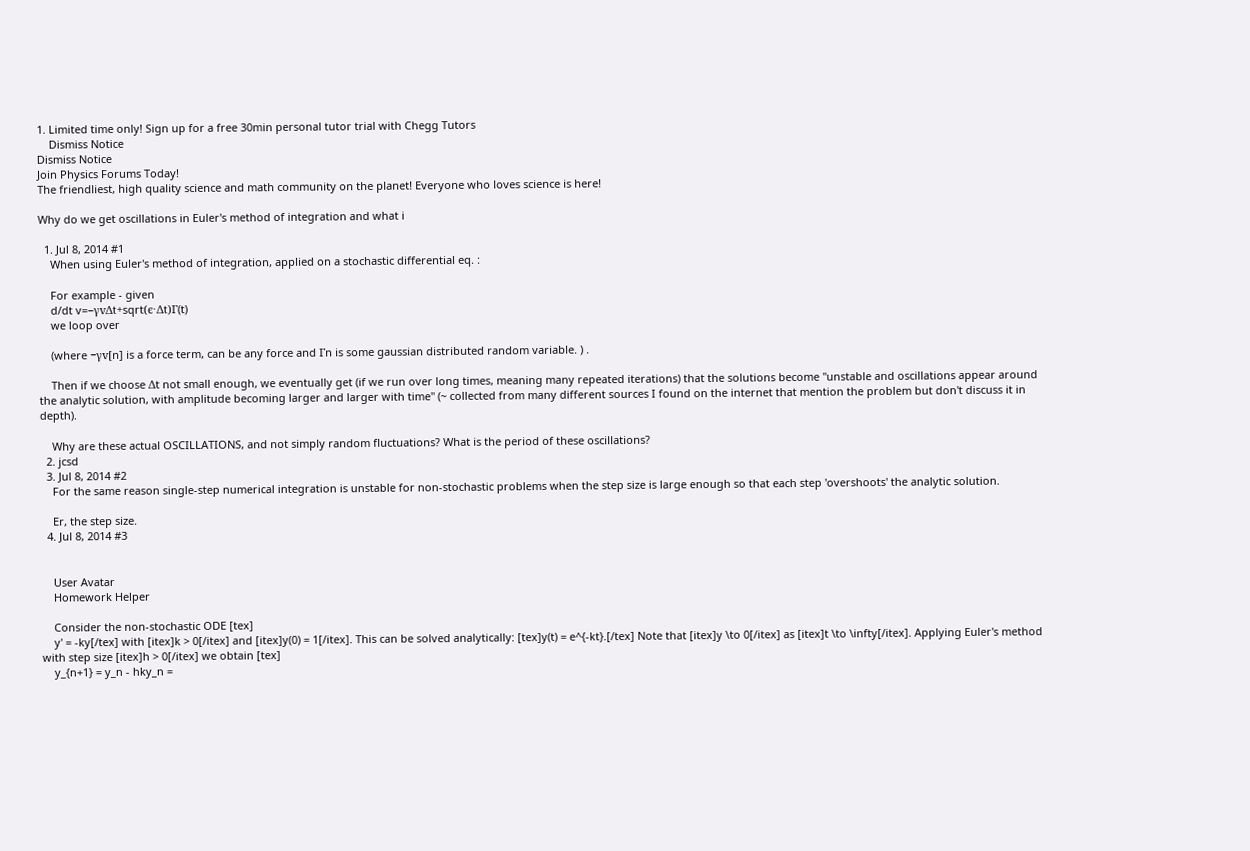1. Limited time only! Sign up for a free 30min personal tutor trial with Chegg Tutors
    Dismiss Notice
Dismiss Notice
Join Physics Forums Today!
The friendliest, high quality science and math community on the planet! Everyone who loves science is here!

Why do we get oscillations in Euler's method of integration and what i

  1. Jul 8, 2014 #1
    When using Euler's method of integration, applied on a stochastic differential eq. :

    For example - given
    d/dt v=−γvΔt+sqrt(ϵ⋅Δt)Γ(t)
    we loop over

    (where −γv[n] is a force term, can be any force and Γn is some gaussian distributed random variable. ) .

    Then if we choose Δt not small enough, we eventually get (if we run over long times, meaning many repeated iterations) that the solutions become "unstable and oscillations appear around the analytic solution, with amplitude becoming larger and larger with time" (~ collected from many different sources I found on the internet that mention the problem but don't discuss it in depth).

    Why are these actual OSCILLATIONS, and not simply random fluctuations? What is the period of these oscillations?
  2. jcsd
  3. Jul 8, 2014 #2
    For the same reason single-step numerical integration is unstable for non-stochastic problems when the step size is large enough so that each step 'overshoots' the analytic solution.

    Er, the step size.
  4. Jul 8, 2014 #3


    User Avatar
    Homework Helper

    Consider the non-stochastic ODE [tex]
    y' = -ky[/tex] with [itex]k > 0[/itex] and [itex]y(0) = 1[/itex]. This can be solved analytically: [tex]y(t) = e^{-kt}.[/tex] Note that [itex]y \to 0[/itex] as [itex]t \to \infty[/itex]. Applying Euler's method with step size [itex]h > 0[/itex] we obtain [tex]
    y_{n+1} = y_n - hky_n =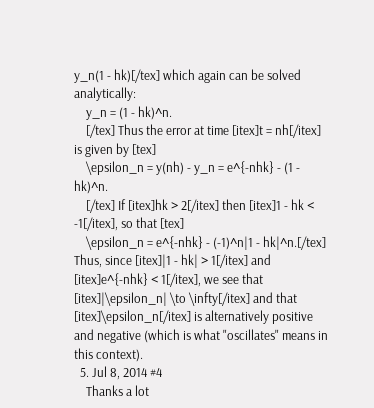y_n(1 - hk)[/tex] which again can be solved analytically:
    y_n = (1 - hk)^n.
    [/tex] Thus the error at time [itex]t = nh[/itex] is given by [tex]
    \epsilon_n = y(nh) - y_n = e^{-nhk} - (1 - hk)^n.
    [/tex] If [itex]hk > 2[/itex] then [itex]1 - hk < -1[/itex], so that [tex]
    \epsilon_n = e^{-nhk} - (-1)^n|1 - hk|^n.[/tex] Thus, since [itex]|1 - hk| > 1[/itex] and [itex]e^{-nhk} < 1[/itex], we see that [itex]|\epsilon_n| \to \infty[/itex] and that [itex]\epsilon_n[/itex] is alternatively positive and negative (which is what "oscillates" means in this context).
  5. Jul 8, 2014 #4
    Thanks a lot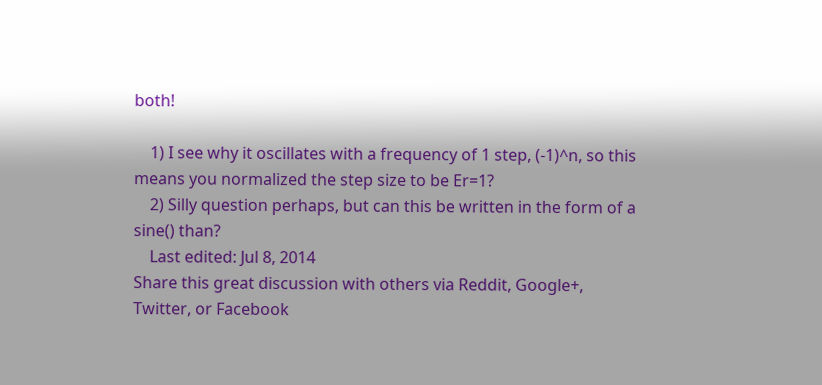both!

    1) I see why it oscillates with a frequency of 1 step, (-1)^n, so this means you normalized the step size to be Er=1?
    2) Silly question perhaps, but can this be written in the form of a sine() than?
    Last edited: Jul 8, 2014
Share this great discussion with others via Reddit, Google+, Twitter, or Facebook